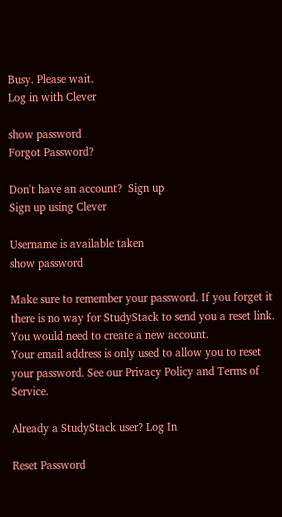Busy. Please wait.
Log in with Clever

show password
Forgot Password?

Don't have an account?  Sign up
Sign up using Clever

Username is available taken
show password

Make sure to remember your password. If you forget it there is no way for StudyStack to send you a reset link. You would need to create a new account.
Your email address is only used to allow you to reset your password. See our Privacy Policy and Terms of Service.

Already a StudyStack user? Log In

Reset Password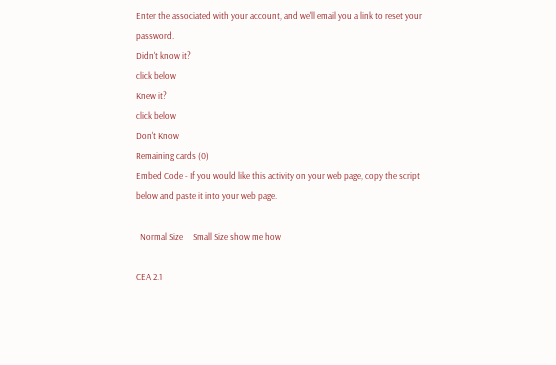Enter the associated with your account, and we'll email you a link to reset your password.
Didn't know it?
click below
Knew it?
click below
Don't Know
Remaining cards (0)
Embed Code - If you would like this activity on your web page, copy the script below and paste it into your web page.

  Normal Size     Small Size show me how

CEA 2.1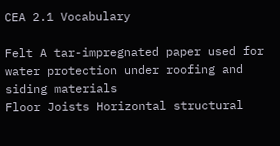CEA 2.1 Vocabulary

Felt A tar-impregnated paper used for water protection under roofing and siding materials
Floor Joists Horizontal structural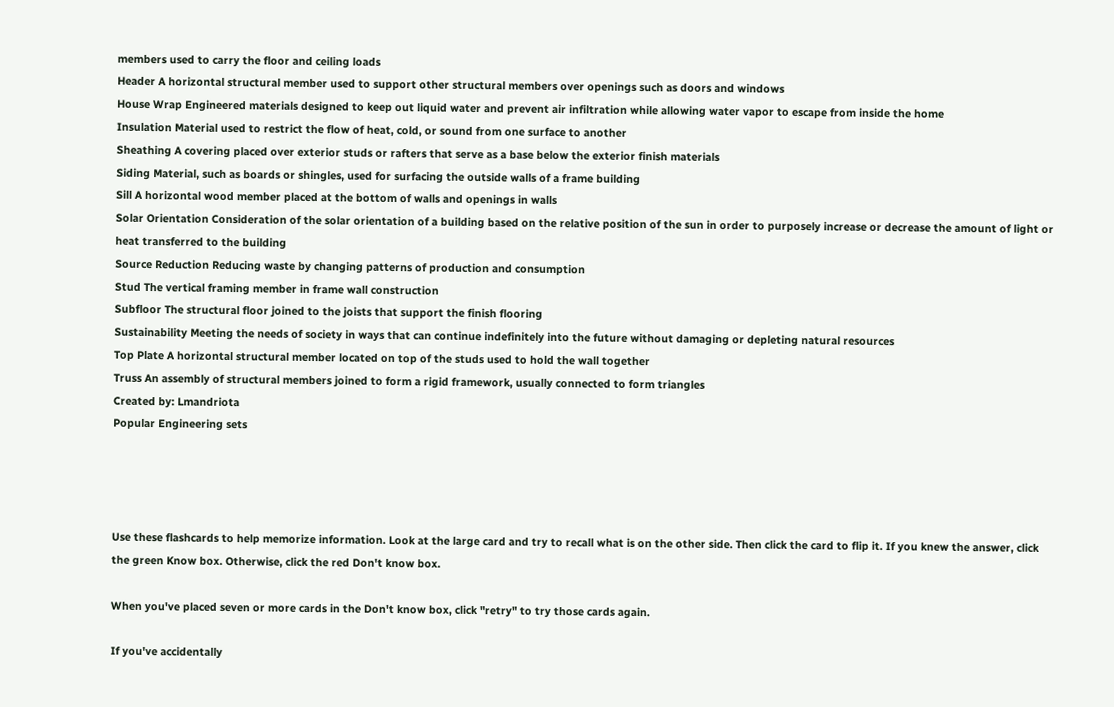members used to carry the floor and ceiling loads
Header A horizontal structural member used to support other structural members over openings such as doors and windows
House Wrap Engineered materials designed to keep out liquid water and prevent air infiltration while allowing water vapor to escape from inside the home
Insulation Material used to restrict the flow of heat, cold, or sound from one surface to another
Sheathing A covering placed over exterior studs or rafters that serve as a base below the exterior finish materials
Siding Material, such as boards or shingles, used for surfacing the outside walls of a frame building
Sill A horizontal wood member placed at the bottom of walls and openings in walls
Solar Orientation Consideration of the solar orientation of a building based on the relative position of the sun in order to purposely increase or decrease the amount of light or heat transferred to the building
Source Reduction Reducing waste by changing patterns of production and consumption
Stud The vertical framing member in frame wall construction
Subfloor The structural floor joined to the joists that support the finish flooring
Sustainability Meeting the needs of society in ways that can continue indefinitely into the future without damaging or depleting natural resources
Top Plate A horizontal structural member located on top of the studs used to hold the wall together
Truss An assembly of structural members joined to form a rigid framework, usually connected to form triangles
Created by: Lmandriota
Popular Engineering sets




Use these flashcards to help memorize information. Look at the large card and try to recall what is on the other side. Then click the card to flip it. If you knew the answer, click the green Know box. Otherwise, click the red Don't know box.

When you've placed seven or more cards in the Don't know box, click "retry" to try those cards again.

If you've accidentally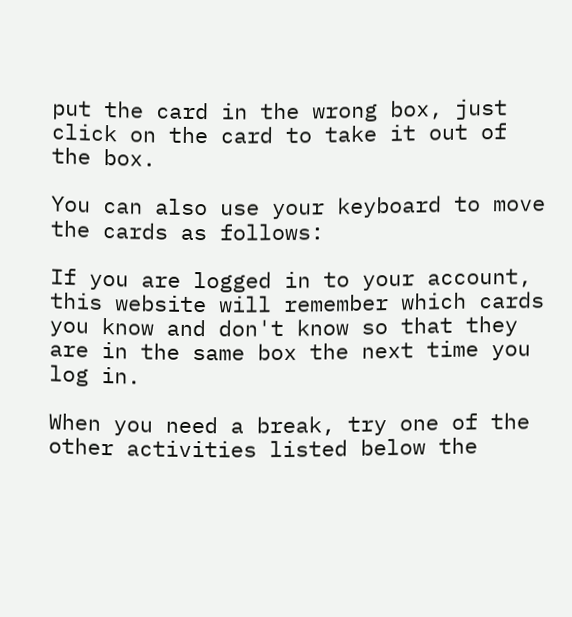put the card in the wrong box, just click on the card to take it out of the box.

You can also use your keyboard to move the cards as follows:

If you are logged in to your account, this website will remember which cards you know and don't know so that they are in the same box the next time you log in.

When you need a break, try one of the other activities listed below the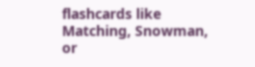flashcards like Matching, Snowman, or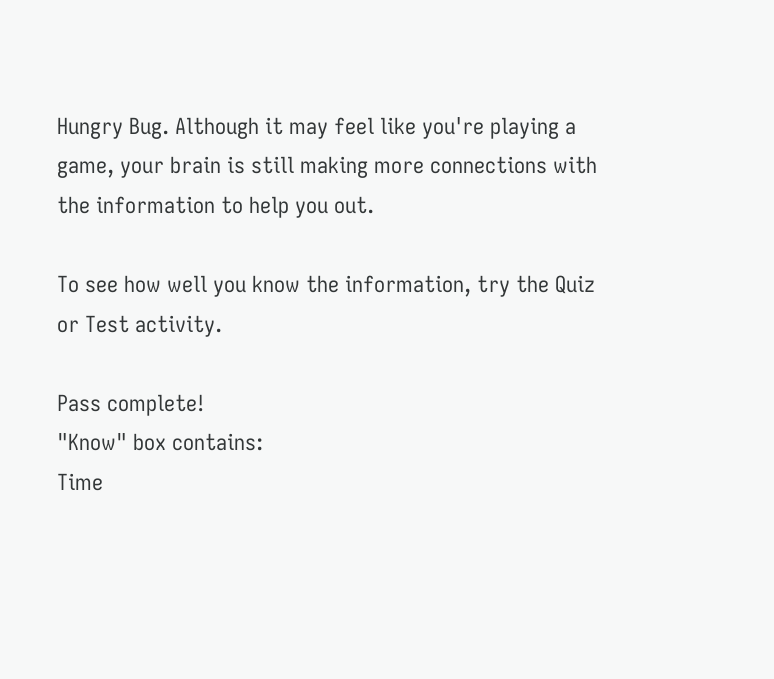Hungry Bug. Although it may feel like you're playing a game, your brain is still making more connections with the information to help you out.

To see how well you know the information, try the Quiz or Test activity.

Pass complete!
"Know" box contains:
Time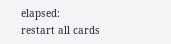elapsed:
restart all cards